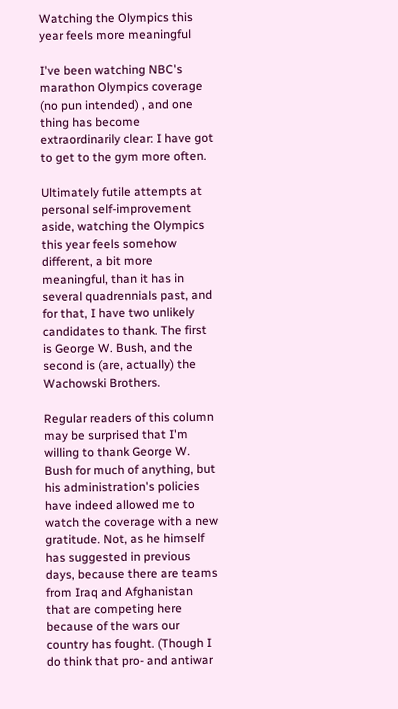Watching the Olympics this year feels more meaningful

I've been watching NBC's marathon Olympics coverage (no pun intended) , and one thing has become extraordinarily clear: I have got to get to the gym more often.

Ultimately futile attempts at personal self-improvement aside, watching the Olympics this year feels somehow different, a bit more meaningful, than it has in several quadrennials past, and for that, I have two unlikely candidates to thank. The first is George W. Bush, and the second is (are, actually) the Wachowski Brothers.

Regular readers of this column may be surprised that I'm willing to thank George W. Bush for much of anything, but his administration's policies have indeed allowed me to watch the coverage with a new gratitude. Not, as he himself has suggested in previous days, because there are teams from Iraq and Afghanistan that are competing here because of the wars our country has fought. (Though I do think that pro- and antiwar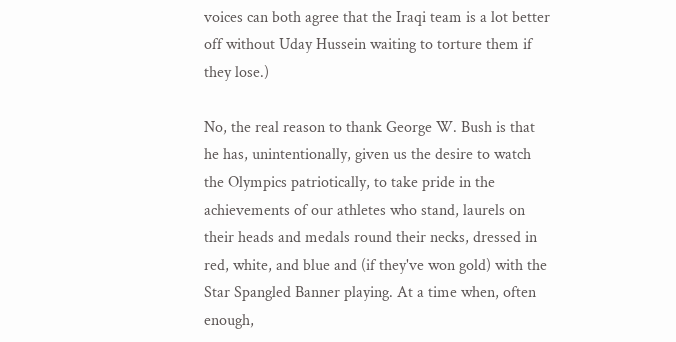voices can both agree that the Iraqi team is a lot better off without Uday Hussein waiting to torture them if they lose.)

No, the real reason to thank George W. Bush is that he has, unintentionally, given us the desire to watch the Olympics patriotically, to take pride in the achievements of our athletes who stand, laurels on their heads and medals round their necks, dressed in red, white, and blue and (if they've won gold) with the Star Spangled Banner playing. At a time when, often enough,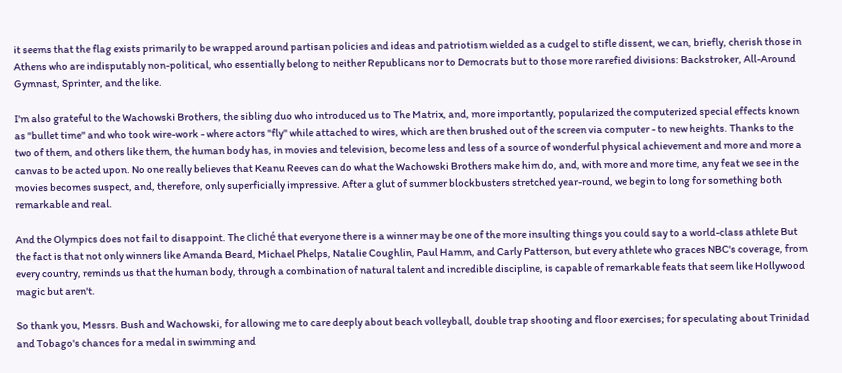it seems that the flag exists primarily to be wrapped around partisan policies and ideas and patriotism wielded as a cudgel to stifle dissent, we can, briefly, cherish those in Athens who are indisputably non-political, who essentially belong to neither Republicans nor to Democrats but to those more rarefied divisions: Backstroker, All-Around Gymnast, Sprinter, and the like.

I'm also grateful to the Wachowski Brothers, the sibling duo who introduced us to The Matrix, and, more importantly, popularized the computerized special effects known as "bullet time" and who took wire-work - where actors "fly" while attached to wires, which are then brushed out of the screen via computer - to new heights. Thanks to the two of them, and others like them, the human body has, in movies and television, become less and less of a source of wonderful physical achievement and more and more a canvas to be acted upon. No one really believes that Keanu Reeves can do what the Wachowski Brothers make him do, and, with more and more time, any feat we see in the movies becomes suspect, and, therefore, only superficially impressive. After a glut of summer blockbusters stretched year-round, we begin to long for something both remarkable and real.

And the Olympics does not fail to disappoint. The cliché that everyone there is a winner may be one of the more insulting things you could say to a world-class athlete But the fact is that not only winners like Amanda Beard, Michael Phelps, Natalie Coughlin, Paul Hamm, and Carly Patterson, but every athlete who graces NBC's coverage, from every country, reminds us that the human body, through a combination of natural talent and incredible discipline, is capable of remarkable feats that seem like Hollywood magic but aren't.

So thank you, Messrs. Bush and Wachowski, for allowing me to care deeply about beach volleyball, double trap shooting and floor exercises; for speculating about Trinidad and Tobago's chances for a medal in swimming and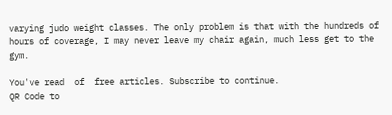varying judo weight classes. The only problem is that with the hundreds of hours of coverage, I may never leave my chair again, much less get to the gym.

You've read  of  free articles. Subscribe to continue.
QR Code to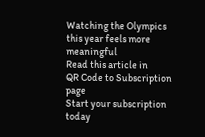Watching the Olympics this year feels more meaningful
Read this article in
QR Code to Subscription page
Start your subscription today